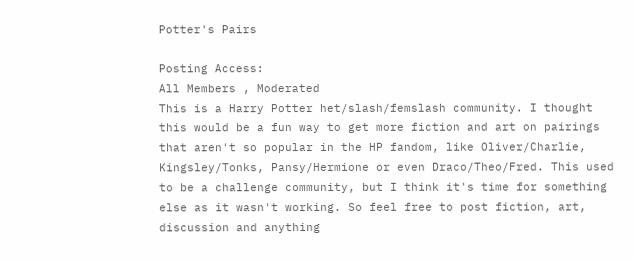Potter's Pairs

Posting Access:
All Members , Moderated
This is a Harry Potter het/slash/femslash community. I thought this would be a fun way to get more fiction and art on pairings that aren't so popular in the HP fandom, like Oliver/Charlie, Kingsley/Tonks, Pansy/Hermione or even Draco/Theo/Fred. This used to be a challenge community, but I think it's time for something else as it wasn't working. So feel free to post fiction, art, discussion and anything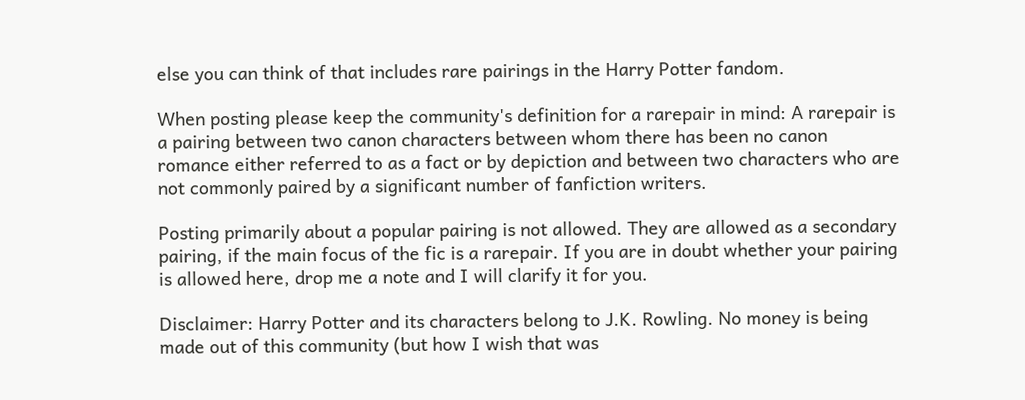else you can think of that includes rare pairings in the Harry Potter fandom.

When posting please keep the community's definition for a rarepair in mind: A rarepair is a pairing between two canon characters between whom there has been no canon romance either referred to as a fact or by depiction and between two characters who are not commonly paired by a significant number of fanfiction writers.

Posting primarily about a popular pairing is not allowed. They are allowed as a secondary pairing, if the main focus of the fic is a rarepair. If you are in doubt whether your pairing is allowed here, drop me a note and I will clarify it for you.

Disclaimer: Harry Potter and its characters belong to J.K. Rowling. No money is being made out of this community (but how I wish that was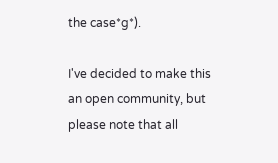the case*g*).

I've decided to make this an open community, but please note that all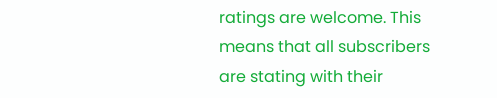ratings are welcome. This means that all subscribers are stating with their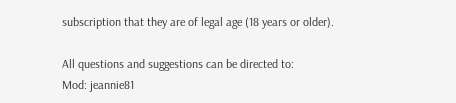subscription that they are of legal age (18 years or older).

All questions and suggestions can be directed to:
Mod: jeannie81